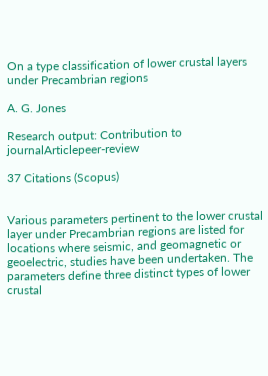On a type classification of lower crustal layers under Precambrian regions

A. G. Jones

Research output: Contribution to journalArticlepeer-review

37 Citations (Scopus)


Various parameters pertinent to the lower crustal layer under Precambrian regions are listed for locations where seismic, and geomagnetic or geoelectric, studies have been undertaken. The parameters define three distinct types of lower crustal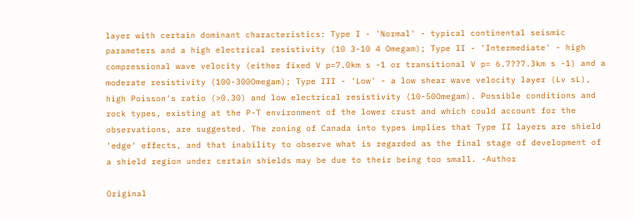layer with certain dominant characteristics: Type I - 'Normal' - typical continental seismic parameters and a high electrical resistivity (10 3-10 4 Omegam); Type II - 'Intermediate' - high compressional wave velocity (either fixed V p=7.0km s -1 or transitional V p= 6.7??7.3km s -1) and a moderate resistivity (100-300Omegam); Type III - 'Low' - a low shear wave velocity layer (Lv sL), high Poisson's ratio (>0.30) and low electrical resistivity (10-50Omegam). Possible conditions and rock types, existing at the P-T environment of the lower crust and which could account for the observations, are suggested. The zoning of Canada into types implies that Type II layers are shield 'edge' effects, and that inability to observe what is regarded as the final stage of development of a shield region under certain shields may be due to their being too small. -Author

Original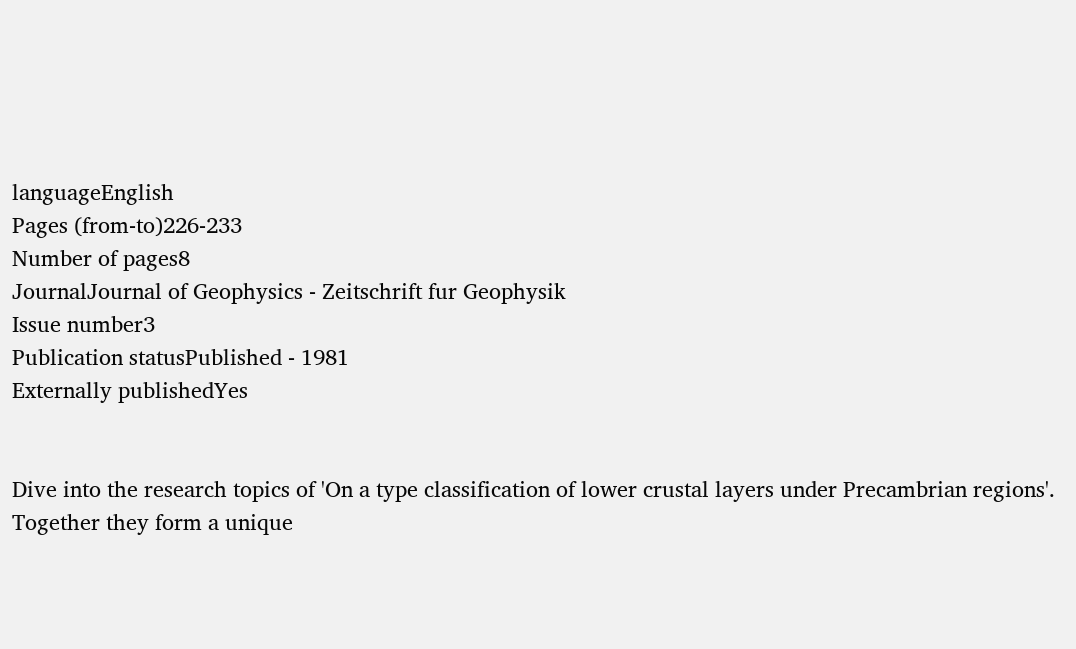languageEnglish
Pages (from-to)226-233
Number of pages8
JournalJournal of Geophysics - Zeitschrift fur Geophysik
Issue number3
Publication statusPublished - 1981
Externally publishedYes


Dive into the research topics of 'On a type classification of lower crustal layers under Precambrian regions'. Together they form a unique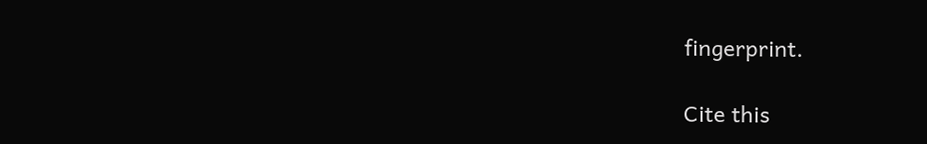fingerprint.

Cite this